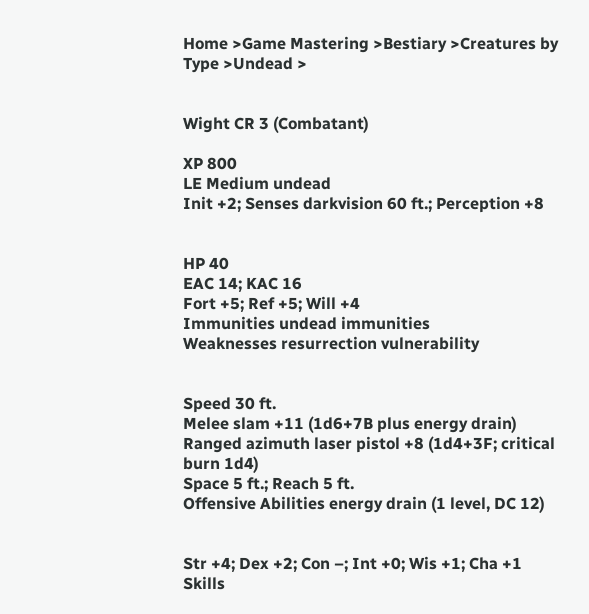Home >Game Mastering >Bestiary >Creatures by Type >Undead >


Wight CR 3 (Combatant)

XP 800
LE Medium undead
Init +2; Senses darkvision 60 ft.; Perception +8


HP 40
EAC 14; KAC 16
Fort +5; Ref +5; Will +4
Immunities undead immunities
Weaknesses resurrection vulnerability


Speed 30 ft.
Melee slam +11 (1d6+7B plus energy drain)
Ranged azimuth laser pistol +8 (1d4+3F; critical burn 1d4)
Space 5 ft.; Reach 5 ft.
Offensive Abilities energy drain (1 level, DC 12)


Str +4; Dex +2; Con –; Int +0; Wis +1; Cha +1
Skills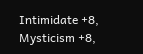Intimidate +8, Mysticism +8,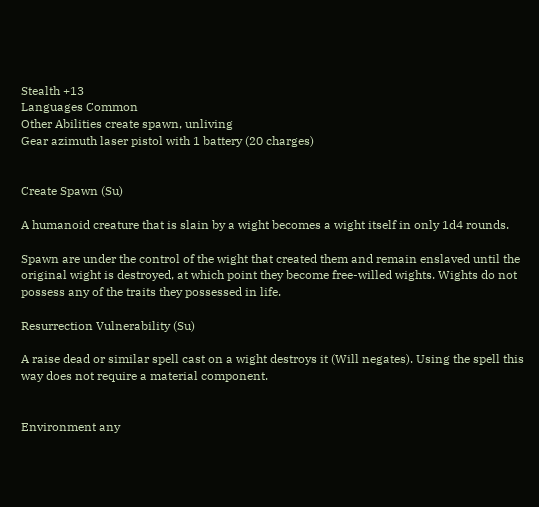Stealth +13
Languages Common
Other Abilities create spawn, unliving
Gear azimuth laser pistol with 1 battery (20 charges)


Create Spawn (Su)

A humanoid creature that is slain by a wight becomes a wight itself in only 1d4 rounds.

Spawn are under the control of the wight that created them and remain enslaved until the original wight is destroyed, at which point they become free-willed wights. Wights do not possess any of the traits they possessed in life.

Resurrection Vulnerability (Su)

A raise dead or similar spell cast on a wight destroys it (Will negates). Using the spell this way does not require a material component.


Environment any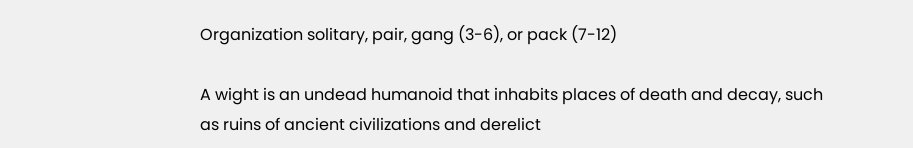Organization solitary, pair, gang (3-6), or pack (7-12)

A wight is an undead humanoid that inhabits places of death and decay, such as ruins of ancient civilizations and derelict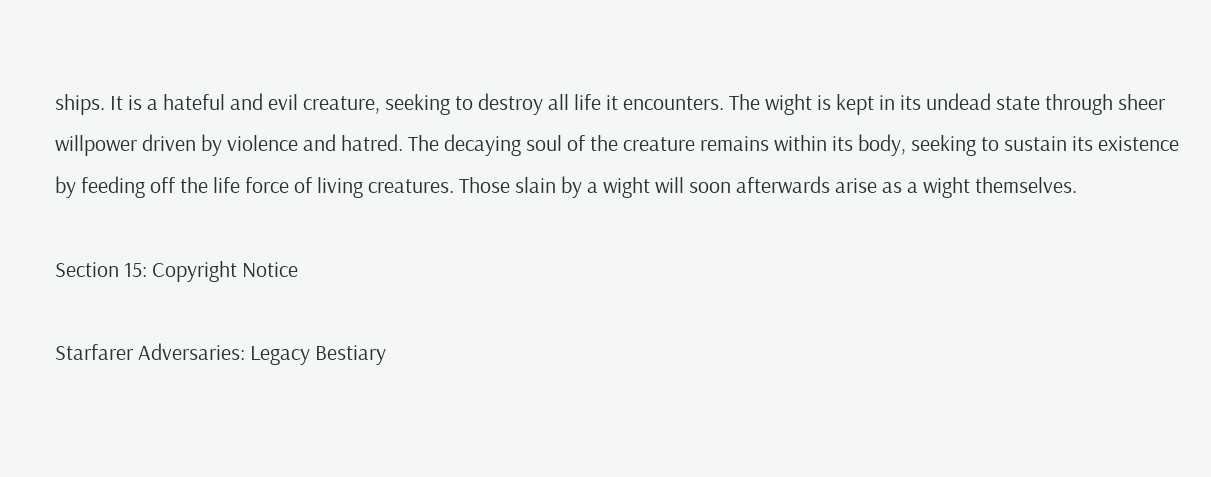ships. It is a hateful and evil creature, seeking to destroy all life it encounters. The wight is kept in its undead state through sheer willpower driven by violence and hatred. The decaying soul of the creature remains within its body, seeking to sustain its existence by feeding off the life force of living creatures. Those slain by a wight will soon afterwards arise as a wight themselves.

Section 15: Copyright Notice

Starfarer Adversaries: Legacy Bestiary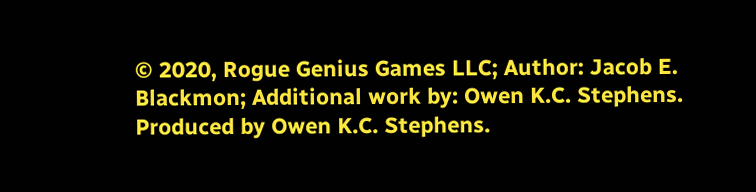© 2020, Rogue Genius Games LLC; Author: Jacob E. Blackmon; Additional work by: Owen K.C. Stephens. Produced by Owen K.C. Stephens.